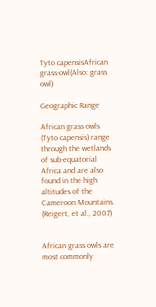Tyto capensisAfrican grass-owl(Also: grass owl)

Geographic Range

African grass owls (Tyto capensis) range through the wetlands of sub-equatorial Africa and are also found in the high altitudes of the Cameroon Mountains. (Reigert, et al., 2007)


African grass owls are most commonly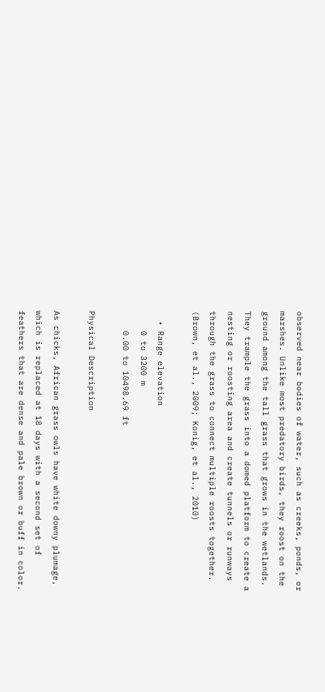observed near bodies of water, such as creeks, ponds, or marshes. Unlike most predatory birds, they roost on the ground among the tall grass that grows in the wetlands. They trample the grass into a domed platform to create a nesting or roosting area and create tunnels or runways through the grass to connect multiple roosts together. (Brown, et al., 2009; Konig, et al., 2010)

  • Range elevation
    0 to 3200 m
    0.00 to 10498.69 ft

Physical Description

As chicks, African grass owls have white downy plumage, which is replaced at 18 days with a second set of feathers that are dense and pale brown or buff in color.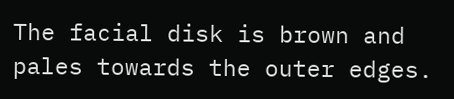The facial disk is brown and pales towards the outer edges.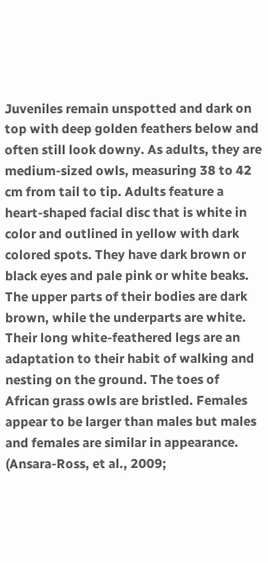Juveniles remain unspotted and dark on top with deep golden feathers below and often still look downy. As adults, they are medium-sized owls, measuring 38 to 42 cm from tail to tip. Adults feature a heart-shaped facial disc that is white in color and outlined in yellow with dark colored spots. They have dark brown or black eyes and pale pink or white beaks. The upper parts of their bodies are dark brown, while the underparts are white. Their long white-feathered legs are an adaptation to their habit of walking and nesting on the ground. The toes of African grass owls are bristled. Females appear to be larger than males but males and females are similar in appearance. (Ansara-Ross, et al., 2009;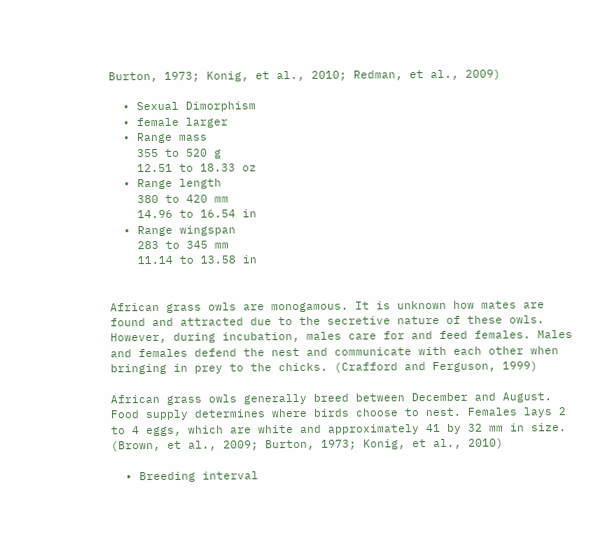Burton, 1973; Konig, et al., 2010; Redman, et al., 2009)

  • Sexual Dimorphism
  • female larger
  • Range mass
    355 to 520 g
    12.51 to 18.33 oz
  • Range length
    380 to 420 mm
    14.96 to 16.54 in
  • Range wingspan
    283 to 345 mm
    11.14 to 13.58 in


African grass owls are monogamous. It is unknown how mates are found and attracted due to the secretive nature of these owls. However, during incubation, males care for and feed females. Males and females defend the nest and communicate with each other when bringing in prey to the chicks. (Crafford and Ferguson, 1999)

African grass owls generally breed between December and August. Food supply determines where birds choose to nest. Females lays 2 to 4 eggs, which are white and approximately 41 by 32 mm in size. (Brown, et al., 2009; Burton, 1973; Konig, et al., 2010)

  • Breeding interval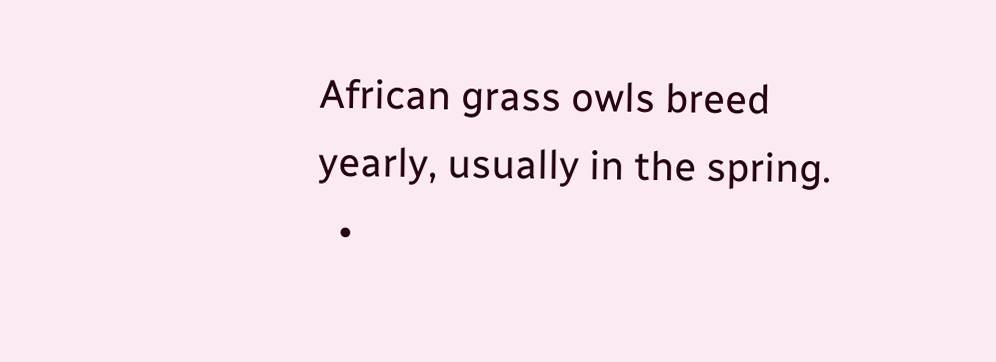African grass owls breed yearly, usually in the spring.
  •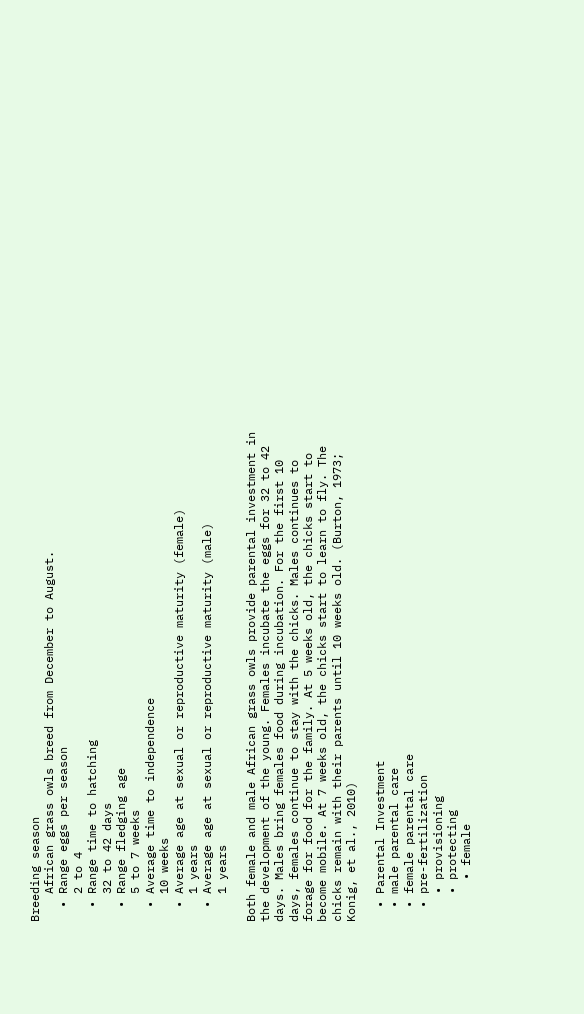Breeding season
    African grass owls breed from December to August.
  • Range eggs per season
    2 to 4
  • Range time to hatching
    32 to 42 days
  • Range fledging age
    5 to 7 weeks
  • Average time to independence
    10 weeks
  • Average age at sexual or reproductive maturity (female)
    1 years
  • Average age at sexual or reproductive maturity (male)
    1 years

Both female and male African grass owls provide parental investment in the development of the young. Females incubate the eggs for 32 to 42 days. Males bring females food during incubation. For the first 10 days, females continue to stay with the chicks. Males continues to forage for food for the family. At 5 weeks old, the chicks start to become mobile. At 7 weeks old, the chicks start to learn to fly. The chicks remain with their parents until 10 weeks old. (Burton, 1973; Konig, et al., 2010)

  • Parental Investment
  • male parental care
  • female parental care
  • pre-fertilization
    • provisioning
    • protecting
      • female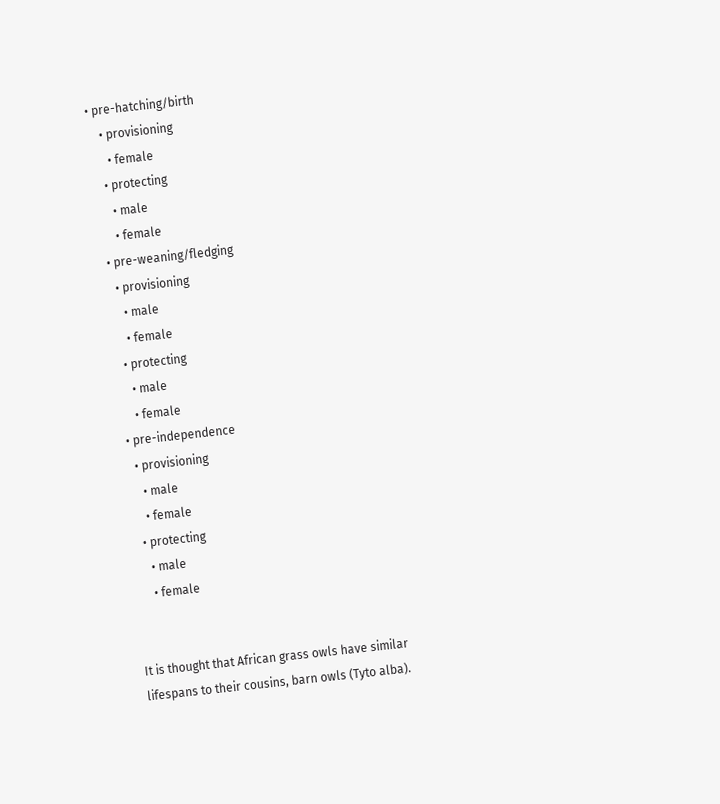• pre-hatching/birth
    • provisioning
      • female
    • protecting
      • male
      • female
  • pre-weaning/fledging
    • provisioning
      • male
      • female
    • protecting
      • male
      • female
  • pre-independence
    • provisioning
      • male
      • female
    • protecting
      • male
      • female


It is thought that African grass owls have similar lifespans to their cousins, barn owls (Tyto alba).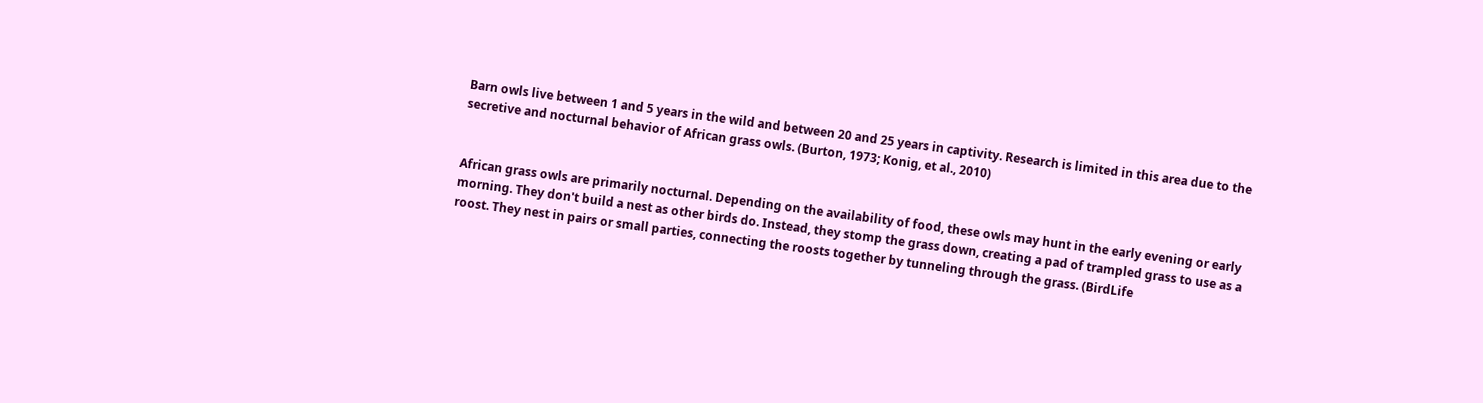Barn owls live between 1 and 5 years in the wild and between 20 and 25 years in captivity. Research is limited in this area due to the secretive and nocturnal behavior of African grass owls. (Burton, 1973; Konig, et al., 2010)


African grass owls are primarily nocturnal. Depending on the availability of food, these owls may hunt in the early evening or early morning. They don't build a nest as other birds do. Instead, they stomp the grass down, creating a pad of trampled grass to use as a roost. They nest in pairs or small parties, connecting the roosts together by tunneling through the grass. (BirdLife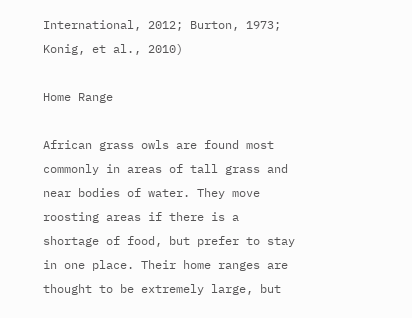International, 2012; Burton, 1973; Konig, et al., 2010)

Home Range

African grass owls are found most commonly in areas of tall grass and near bodies of water. They move roosting areas if there is a shortage of food, but prefer to stay in one place. Their home ranges are thought to be extremely large, but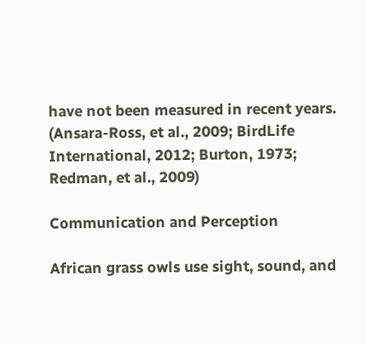have not been measured in recent years. (Ansara-Ross, et al., 2009; BirdLife International, 2012; Burton, 1973; Redman, et al., 2009)

Communication and Perception

African grass owls use sight, sound, and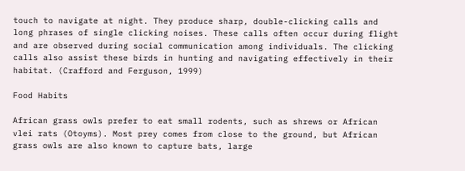touch to navigate at night. They produce sharp, double-clicking calls and long phrases of single clicking noises. These calls often occur during flight and are observed during social communication among individuals. The clicking calls also assist these birds in hunting and navigating effectively in their habitat. (Crafford and Ferguson, 1999)

Food Habits

African grass owls prefer to eat small rodents, such as shrews or African vlei rats (Otoyms). Most prey comes from close to the ground, but African grass owls are also known to capture bats, large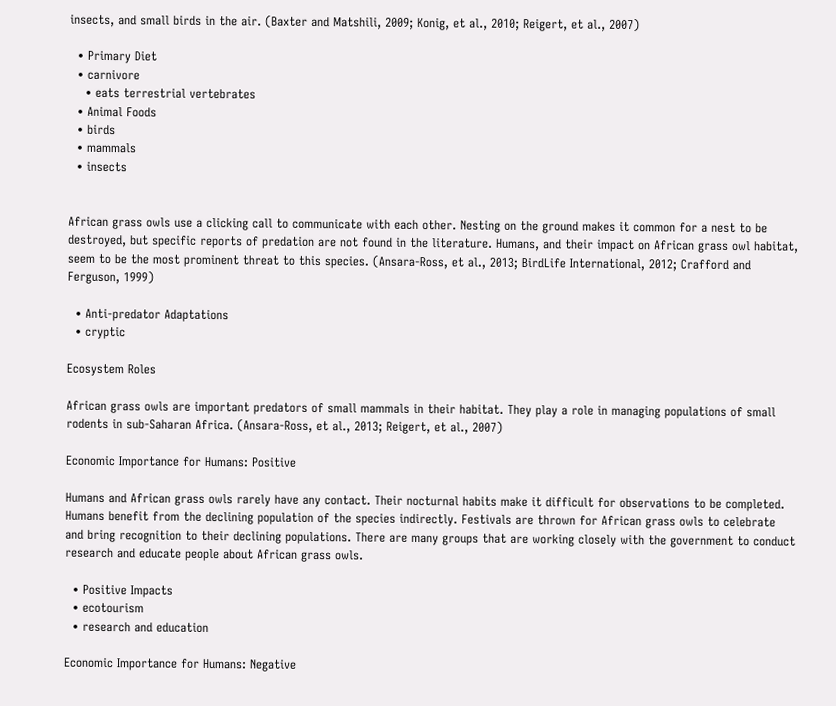insects, and small birds in the air. (Baxter and Matshili, 2009; Konig, et al., 2010; Reigert, et al., 2007)

  • Primary Diet
  • carnivore
    • eats terrestrial vertebrates
  • Animal Foods
  • birds
  • mammals
  • insects


African grass owls use a clicking call to communicate with each other. Nesting on the ground makes it common for a nest to be destroyed, but specific reports of predation are not found in the literature. Humans, and their impact on African grass owl habitat, seem to be the most prominent threat to this species. (Ansara-Ross, et al., 2013; BirdLife International, 2012; Crafford and Ferguson, 1999)

  • Anti-predator Adaptations
  • cryptic

Ecosystem Roles

African grass owls are important predators of small mammals in their habitat. They play a role in managing populations of small rodents in sub-Saharan Africa. (Ansara-Ross, et al., 2013; Reigert, et al., 2007)

Economic Importance for Humans: Positive

Humans and African grass owls rarely have any contact. Their nocturnal habits make it difficult for observations to be completed. Humans benefit from the declining population of the species indirectly. Festivals are thrown for African grass owls to celebrate and bring recognition to their declining populations. There are many groups that are working closely with the government to conduct research and educate people about African grass owls.

  • Positive Impacts
  • ecotourism
  • research and education

Economic Importance for Humans: Negative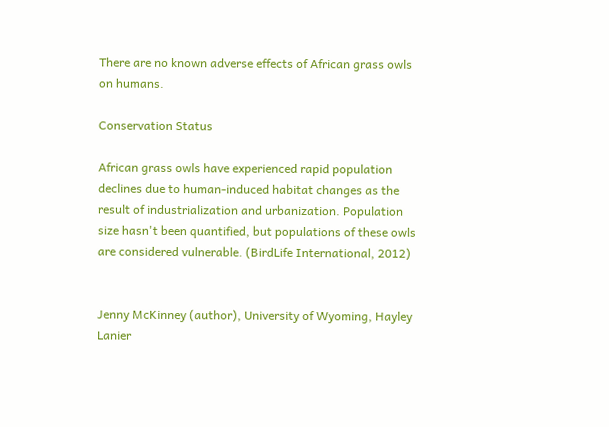There are no known adverse effects of African grass owls on humans.

Conservation Status

African grass owls have experienced rapid population declines due to human-induced habitat changes as the result of industrialization and urbanization. Population size hasn't been quantified, but populations of these owls are considered vulnerable. (BirdLife International, 2012)


Jenny McKinney (author), University of Wyoming, Hayley Lanier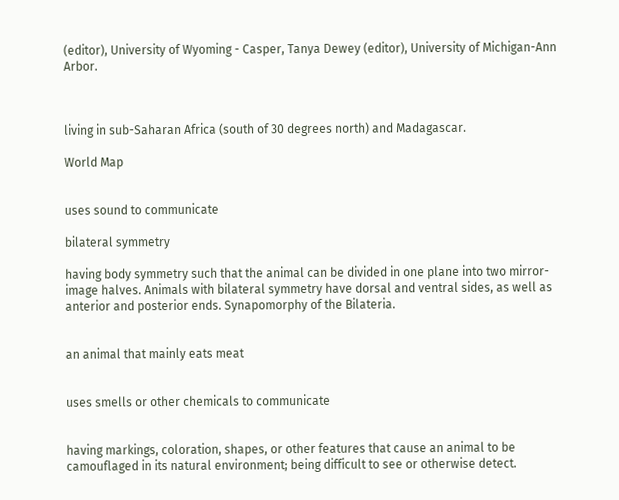(editor), University of Wyoming - Casper, Tanya Dewey (editor), University of Michigan-Ann Arbor.



living in sub-Saharan Africa (south of 30 degrees north) and Madagascar.

World Map


uses sound to communicate

bilateral symmetry

having body symmetry such that the animal can be divided in one plane into two mirror-image halves. Animals with bilateral symmetry have dorsal and ventral sides, as well as anterior and posterior ends. Synapomorphy of the Bilateria.


an animal that mainly eats meat


uses smells or other chemicals to communicate


having markings, coloration, shapes, or other features that cause an animal to be camouflaged in its natural environment; being difficult to see or otherwise detect.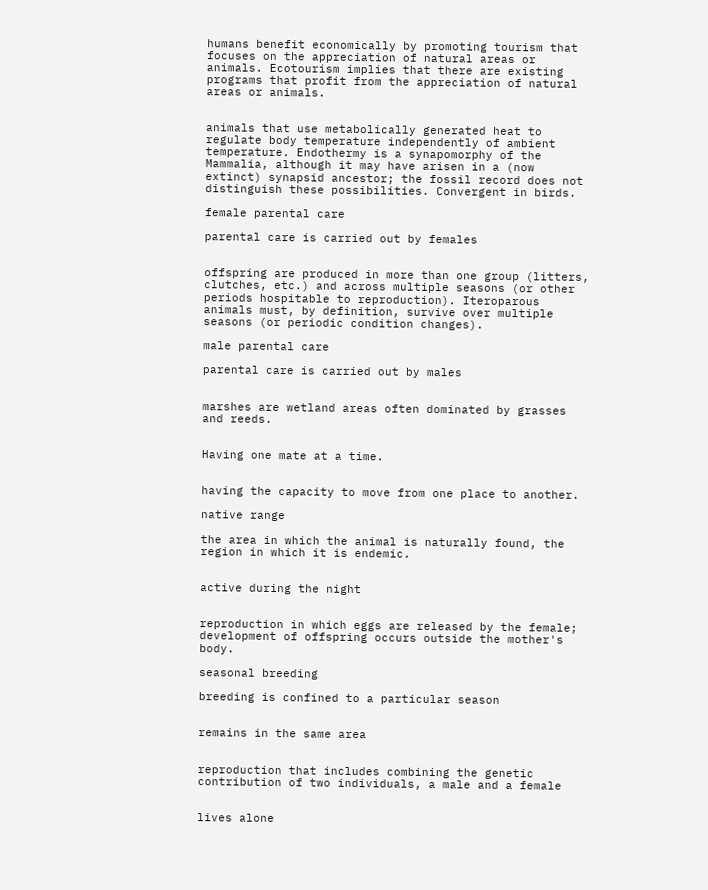humans benefit economically by promoting tourism that focuses on the appreciation of natural areas or animals. Ecotourism implies that there are existing programs that profit from the appreciation of natural areas or animals.


animals that use metabolically generated heat to regulate body temperature independently of ambient temperature. Endothermy is a synapomorphy of the Mammalia, although it may have arisen in a (now extinct) synapsid ancestor; the fossil record does not distinguish these possibilities. Convergent in birds.

female parental care

parental care is carried out by females


offspring are produced in more than one group (litters, clutches, etc.) and across multiple seasons (or other periods hospitable to reproduction). Iteroparous animals must, by definition, survive over multiple seasons (or periodic condition changes).

male parental care

parental care is carried out by males


marshes are wetland areas often dominated by grasses and reeds.


Having one mate at a time.


having the capacity to move from one place to another.

native range

the area in which the animal is naturally found, the region in which it is endemic.


active during the night


reproduction in which eggs are released by the female; development of offspring occurs outside the mother's body.

seasonal breeding

breeding is confined to a particular season


remains in the same area


reproduction that includes combining the genetic contribution of two individuals, a male and a female


lives alone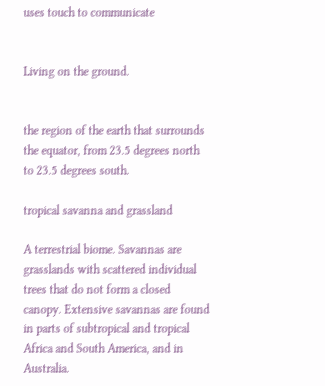uses touch to communicate


Living on the ground.


the region of the earth that surrounds the equator, from 23.5 degrees north to 23.5 degrees south.

tropical savanna and grassland

A terrestrial biome. Savannas are grasslands with scattered individual trees that do not form a closed canopy. Extensive savannas are found in parts of subtropical and tropical Africa and South America, and in Australia.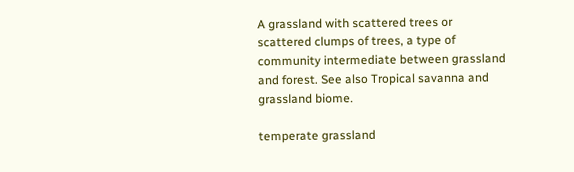A grassland with scattered trees or scattered clumps of trees, a type of community intermediate between grassland and forest. See also Tropical savanna and grassland biome.

temperate grassland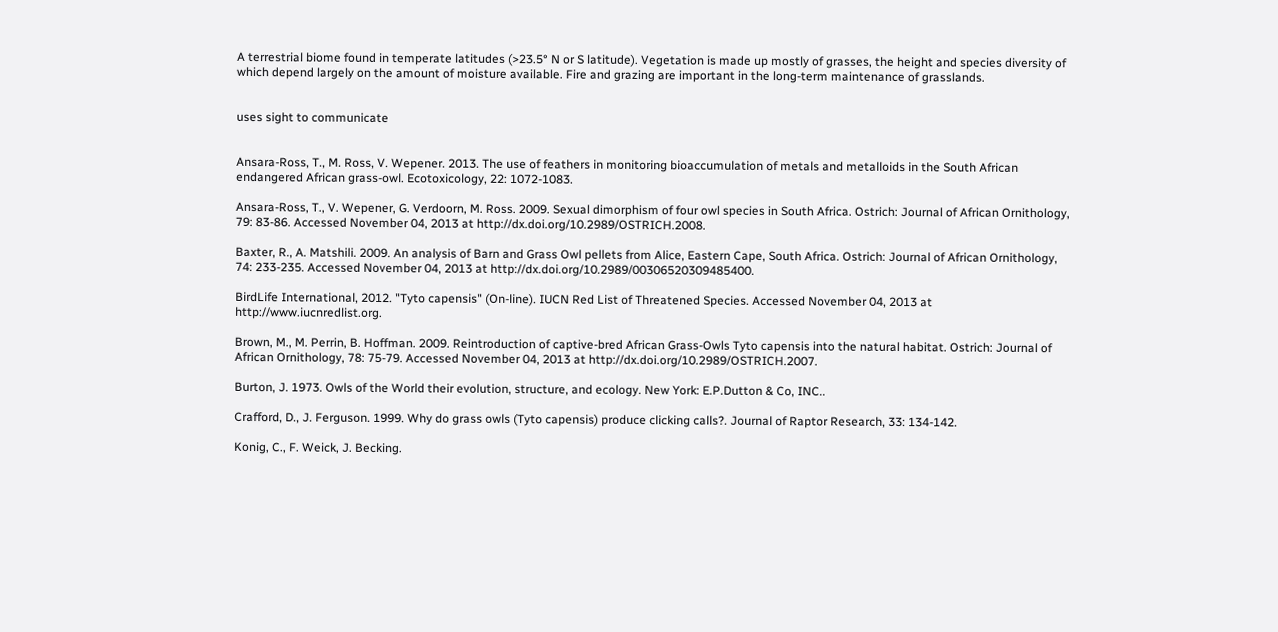A terrestrial biome found in temperate latitudes (>23.5° N or S latitude). Vegetation is made up mostly of grasses, the height and species diversity of which depend largely on the amount of moisture available. Fire and grazing are important in the long-term maintenance of grasslands.


uses sight to communicate


Ansara-Ross, T., M. Ross, V. Wepener. 2013. The use of feathers in monitoring bioaccumulation of metals and metalloids in the South African endangered African grass-owl. Ecotoxicology, 22: 1072-1083.

Ansara-Ross, T., V. Wepener, G. Verdoorn, M. Ross. 2009. Sexual dimorphism of four owl species in South Africa. Ostrich: Journal of African Ornithology, 79: 83-86. Accessed November 04, 2013 at http://dx.doi.org/10.2989/OSTRICH.2008.

Baxter, R., A. Matshili. 2009. An analysis of Barn and Grass Owl pellets from Alice, Eastern Cape, South Africa. Ostrich: Journal of African Ornithology, 74: 233-235. Accessed November 04, 2013 at http://dx.doi.org/10.2989/00306520309485400.

BirdLife International, 2012. "Tyto capensis" (On-line). IUCN Red List of Threatened Species. Accessed November 04, 2013 at http://www.iucnredlist.org.

Brown, M., M. Perrin, B. Hoffman. 2009. Reintroduction of captive-bred African Grass-Owls Tyto capensis into the natural habitat. Ostrich: Journal of African Ornithology, 78: 75-79. Accessed November 04, 2013 at http://dx.doi.org/10.2989/OSTRICH.2007.

Burton, J. 1973. Owls of the World their evolution, structure, and ecology. New York: E.P.Dutton & Co, INC..

Crafford, D., J. Ferguson. 1999. Why do grass owls (Tyto capensis) produce clicking calls?. Journal of Raptor Research, 33: 134-142.

Konig, C., F. Weick, J. Becking.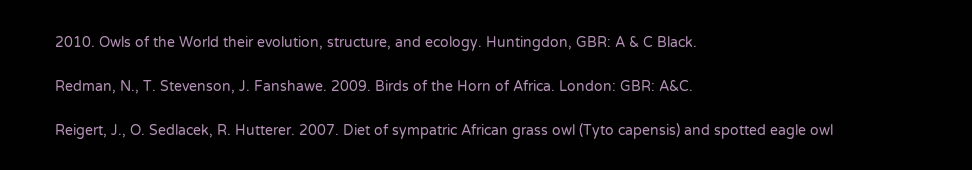2010. Owls of the World their evolution, structure, and ecology. Huntingdon, GBR: A & C Black.

Redman, N., T. Stevenson, J. Fanshawe. 2009. Birds of the Horn of Africa. London: GBR: A&C.

Reigert, J., O. Sedlacek, R. Hutterer. 2007. Diet of sympatric African grass owl (Tyto capensis) and spotted eagle owl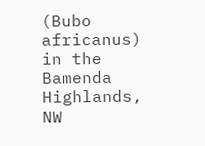(Bubo africanus) in the Bamenda Highlands, NW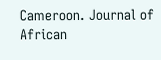Cameroon. Journal of African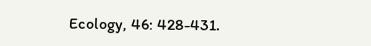Ecology, 46: 428-431.